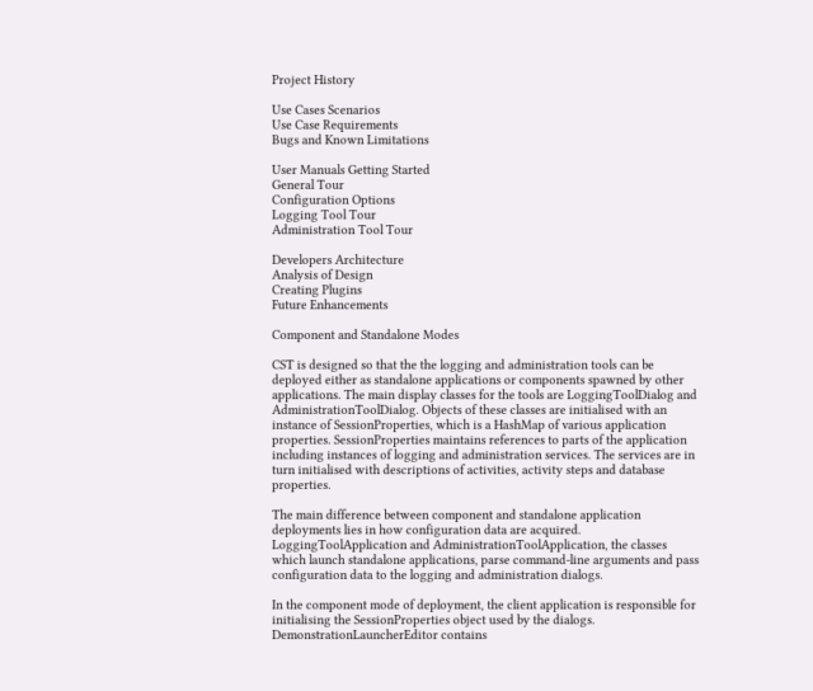Project History

Use Cases Scenarios
Use Case Requirements
Bugs and Known Limitations

User Manuals Getting Started
General Tour
Configuration Options
Logging Tool Tour
Administration Tool Tour

Developers Architecture
Analysis of Design
Creating Plugins
Future Enhancements

Component and Standalone Modes

CST is designed so that the the logging and administration tools can be deployed either as standalone applications or components spawned by other applications. The main display classes for the tools are LoggingToolDialog and AdministrationToolDialog. Objects of these classes are initialised with an instance of SessionProperties, which is a HashMap of various application properties. SessionProperties maintains references to parts of the application including instances of logging and administration services. The services are in turn initialised with descriptions of activities, activity steps and database properties.

The main difference between component and standalone application deployments lies in how configuration data are acquired. LoggingToolApplication and AdministrationToolApplication, the classes which launch standalone applications, parse command-line arguments and pass configuration data to the logging and administration dialogs.

In the component mode of deployment, the client application is responsible for initialising the SessionProperties object used by the dialogs. DemonstrationLauncherEditor contains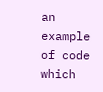an example of code which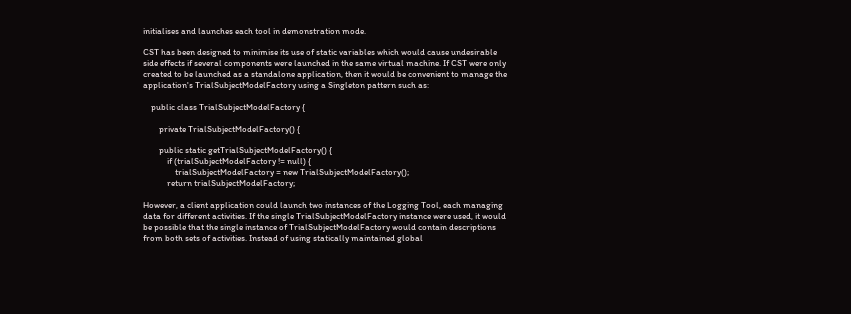initialises and launches each tool in demonstration mode.

CST has been designed to minimise its use of static variables which would cause undesirable side effects if several components were launched in the same virtual machine. If CST were only created to be launched as a standalone application, then it would be convenient to manage the application's TrialSubjectModelFactory using a Singleton pattern such as:

    public class TrialSubjectModelFactory {

        private TrialSubjectModelFactory() {

        public static getTrialSubjectModelFactory() {
            if (trialSubjectModelFactory != null) {
                trialSubjectModelFactory = new TrialSubjectModelFactory();
            return trialSubjectModelFactory;

However, a client application could launch two instances of the Logging Tool, each managing data for different activities. If the single TrialSubjectModelFactory instance were used, it would be possible that the single instance of TrialSubjectModelFactory would contain descriptions from both sets of activities. Instead of using statically maintained global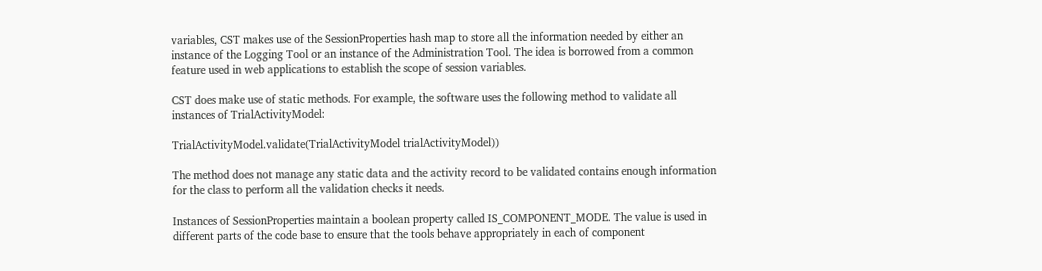variables, CST makes use of the SessionProperties hash map to store all the information needed by either an instance of the Logging Tool or an instance of the Administration Tool. The idea is borrowed from a common feature used in web applications to establish the scope of session variables.

CST does make use of static methods. For example, the software uses the following method to validate all instances of TrialActivityModel:

TrialActivityModel.validate(TrialActivityModel trialActivityModel))

The method does not manage any static data and the activity record to be validated contains enough information for the class to perform all the validation checks it needs.

Instances of SessionProperties maintain a boolean property called IS_COMPONENT_MODE. The value is used in different parts of the code base to ensure that the tools behave appropriately in each of component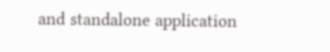and standalone application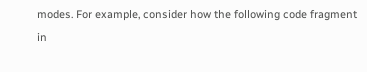modes. For example, consider how the following code fragment in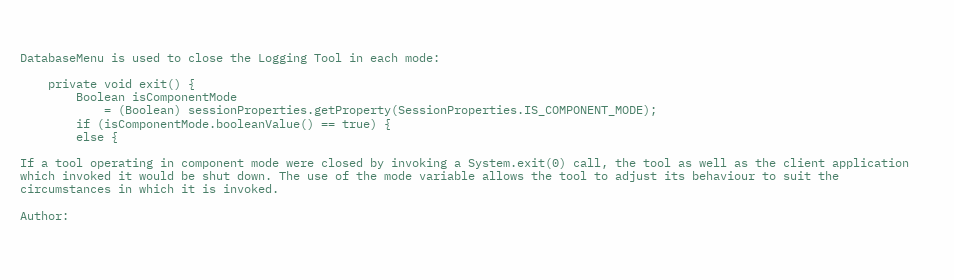DatabaseMenu is used to close the Logging Tool in each mode:

    private void exit() {
        Boolean isComponentMode
            = (Boolean) sessionProperties.getProperty(SessionProperties.IS_COMPONENT_MODE);
        if (isComponentMode.booleanValue() == true) {
        else {

If a tool operating in component mode were closed by invoking a System.exit(0) call, the tool as well as the client application which invoked it would be shut down. The use of the mode variable allows the tool to adjust its behaviour to suit the circumstances in which it is invoked.

Author: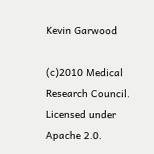Kevin Garwood

(c)2010 Medical Research Council. Licensed under Apache 2.0.